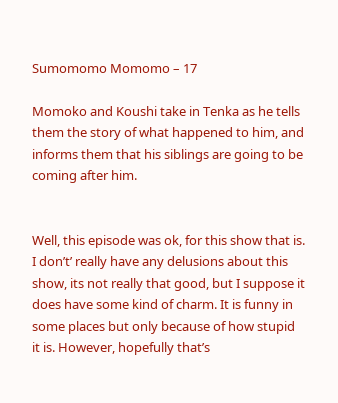Sumomomo Momomo – 17

Momoko and Koushi take in Tenka as he tells them the story of what happened to him, and informs them that his siblings are going to be coming after him.


Well, this episode was ok, for this show that is. I don’t’ really have any delusions about this show, its not really that good, but I suppose it does have some kind of charm. It is funny in some places but only because of how stupid it is. However, hopefully that’s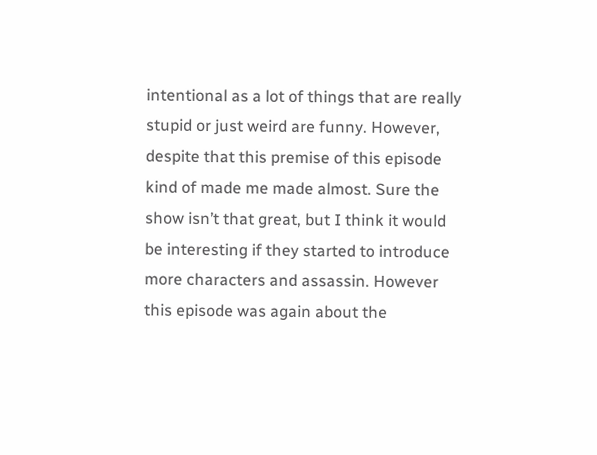intentional as a lot of things that are really stupid or just weird are funny. However, despite that this premise of this episode kind of made me made almost. Sure the show isn’t that great, but I think it would be interesting if they started to introduce more characters and assassin. However this episode was again about the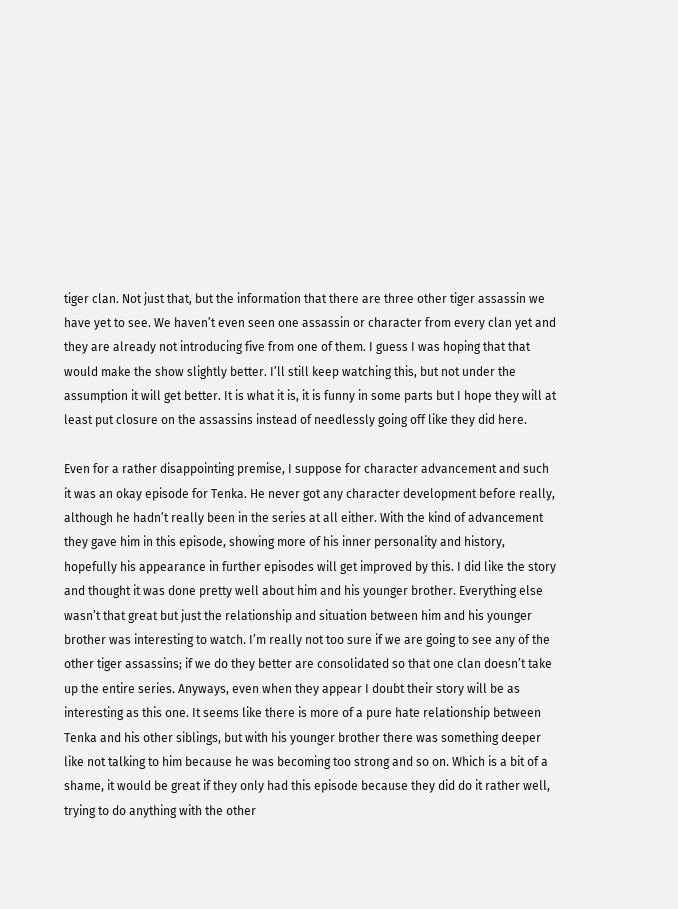tiger clan. Not just that, but the information that there are three other tiger assassin we have yet to see. We haven’t even seen one assassin or character from every clan yet and they are already not introducing five from one of them. I guess I was hoping that that would make the show slightly better. I’ll still keep watching this, but not under the assumption it will get better. It is what it is, it is funny in some parts but I hope they will at least put closure on the assassins instead of needlessly going off like they did here.

Even for a rather disappointing premise, I suppose for character advancement and such it was an okay episode for Tenka. He never got any character development before really, although he hadn’t really been in the series at all either. With the kind of advancement they gave him in this episode, showing more of his inner personality and history, hopefully his appearance in further episodes will get improved by this. I did like the story and thought it was done pretty well about him and his younger brother. Everything else wasn’t that great but just the relationship and situation between him and his younger brother was interesting to watch. I’m really not too sure if we are going to see any of the other tiger assassins; if we do they better are consolidated so that one clan doesn’t take up the entire series. Anyways, even when they appear I doubt their story will be as interesting as this one. It seems like there is more of a pure hate relationship between Tenka and his other siblings, but with his younger brother there was something deeper like not talking to him because he was becoming too strong and so on. Which is a bit of a shame, it would be great if they only had this episode because they did do it rather well, trying to do anything with the other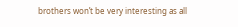brothers won’t be very interesting as all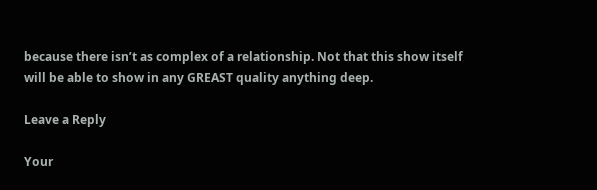because there isn’t as complex of a relationship. Not that this show itself will be able to show in any GREAST quality anything deep.

Leave a Reply

Your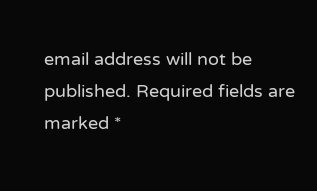email address will not be published. Required fields are marked *